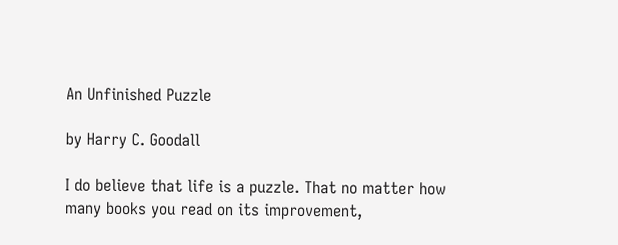An Unfinished Puzzle

by Harry C. Goodall

I do believe that life is a puzzle. That no matter how many books you read on its improvement,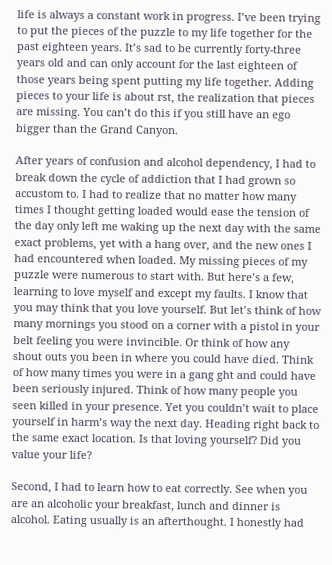life is always a constant work in progress. I’ve been trying to put the pieces of the puzzle to my life together for the past eighteen years. It’s sad to be currently forty-three years old and can only account for the last eighteen of those years being spent putting my life together. Adding pieces to your life is about rst, the realization that pieces are missing. You can’t do this if you still have an ego bigger than the Grand Canyon.

After years of confusion and alcohol dependency, I had to break down the cycle of addiction that I had grown so accustom to. I had to realize that no matter how many times I thought getting loaded would ease the tension of the day only left me waking up the next day with the same exact problems, yet with a hang over, and the new ones I had encountered when loaded. My missing pieces of my puzzle were numerous to start with. But here’s a few, learning to love myself and except my faults. I know that you may think that you love yourself. But let’s think of how many mornings you stood on a corner with a pistol in your belt feeling you were invincible. Or think of how any shout outs you been in where you could have died. Think of how many times you were in a gang ght and could have been seriously injured. Think of how many people you seen killed in your presence. Yet you couldn’t wait to place yourself in harm’s way the next day. Heading right back to the same exact location. Is that loving yourself? Did you value your life?

Second, I had to learn how to eat correctly. See when you are an alcoholic your breakfast, lunch and dinner is alcohol. Eating usually is an afterthought. I honestly had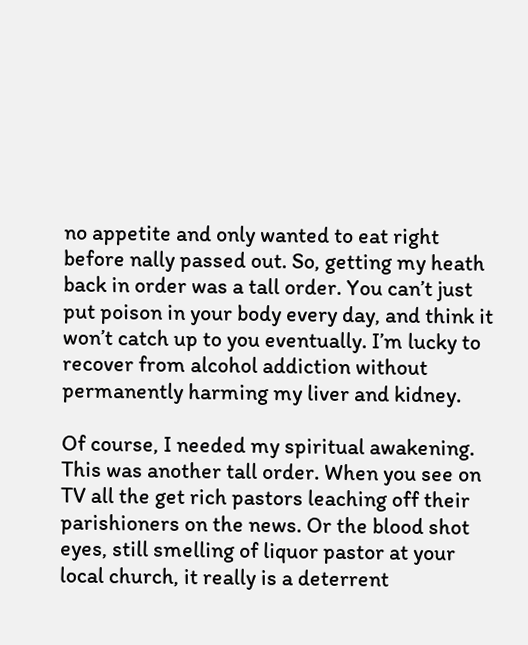no appetite and only wanted to eat right before nally passed out. So, getting my heath back in order was a tall order. You can’t just put poison in your body every day, and think it won’t catch up to you eventually. I’m lucky to recover from alcohol addiction without permanently harming my liver and kidney.

Of course, I needed my spiritual awakening. This was another tall order. When you see on TV all the get rich pastors leaching off their parishioners on the news. Or the blood shot eyes, still smelling of liquor pastor at your local church, it really is a deterrent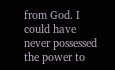from God. I could have never possessed the power to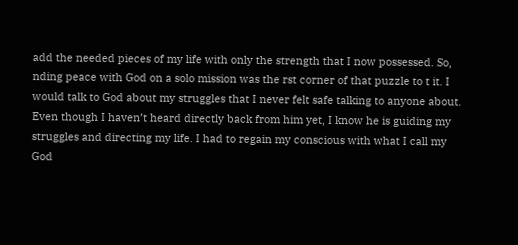add the needed pieces of my life with only the strength that I now possessed. So, nding peace with God on a solo mission was the rst corner of that puzzle to t it. I would talk to God about my struggles that I never felt safe talking to anyone about. Even though I haven’t heard directly back from him yet, I know he is guiding my struggles and directing my life. I had to regain my conscious with what I call my God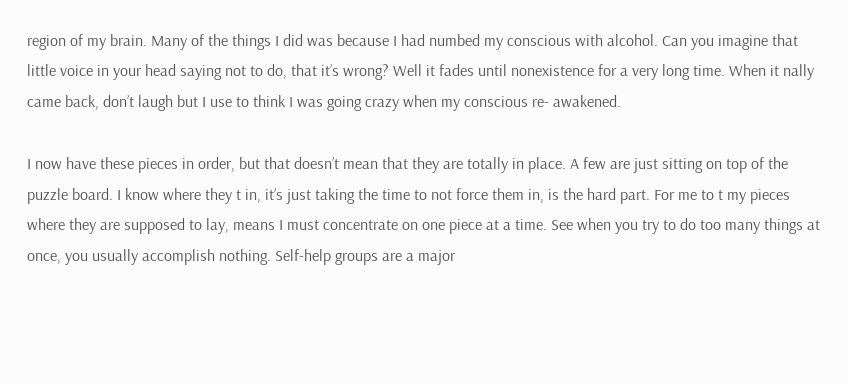region of my brain. Many of the things I did was because I had numbed my conscious with alcohol. Can you imagine that little voice in your head saying not to do, that it’s wrong? Well it fades until nonexistence for a very long time. When it nally came back, don’t laugh but I use to think I was going crazy when my conscious re- awakened.

I now have these pieces in order, but that doesn’t mean that they are totally in place. A few are just sitting on top of the puzzle board. I know where they t in, it’s just taking the time to not force them in, is the hard part. For me to t my pieces where they are supposed to lay, means I must concentrate on one piece at a time. See when you try to do too many things at once, you usually accomplish nothing. Self-help groups are a major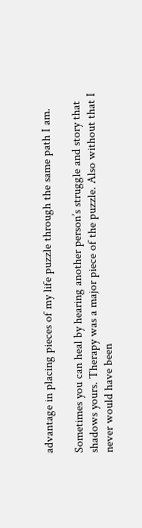advantage in placing pieces of my life puzzle through the same path I am.

Sometimes you can heal by hearing another person’s struggle and story that shadows yours. Therapy was a major piece of the puzzle. Also without that I never would have been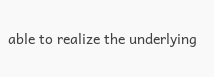able to realize the underlying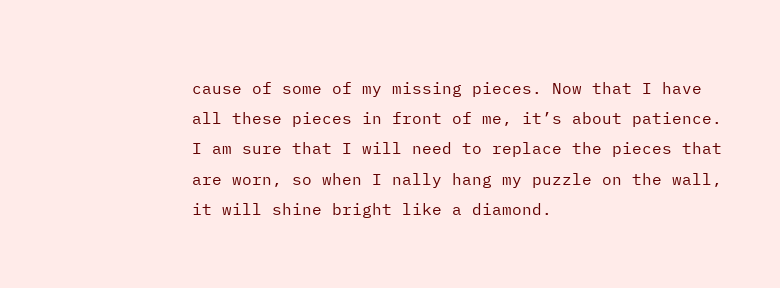cause of some of my missing pieces. Now that I have all these pieces in front of me, it’s about patience. I am sure that I will need to replace the pieces that are worn, so when I nally hang my puzzle on the wall, it will shine bright like a diamond.